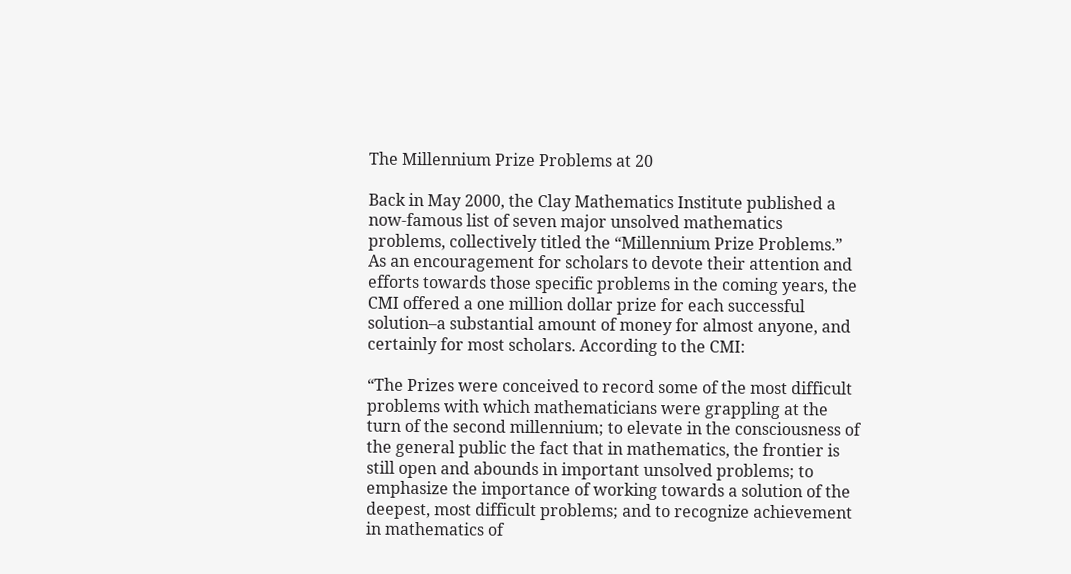The Millennium Prize Problems at 20

Back in May 2000, the Clay Mathematics Institute published a now-famous list of seven major unsolved mathematics problems, collectively titled the “Millennium Prize Problems.” As an encouragement for scholars to devote their attention and efforts towards those specific problems in the coming years, the CMI offered a one million dollar prize for each successful solution–a substantial amount of money for almost anyone, and certainly for most scholars. According to the CMI:

“The Prizes were conceived to record some of the most difficult problems with which mathematicians were grappling at the turn of the second millennium; to elevate in the consciousness of the general public the fact that in mathematics, the frontier is still open and abounds in important unsolved problems; to emphasize the importance of working towards a solution of the deepest, most difficult problems; and to recognize achievement in mathematics of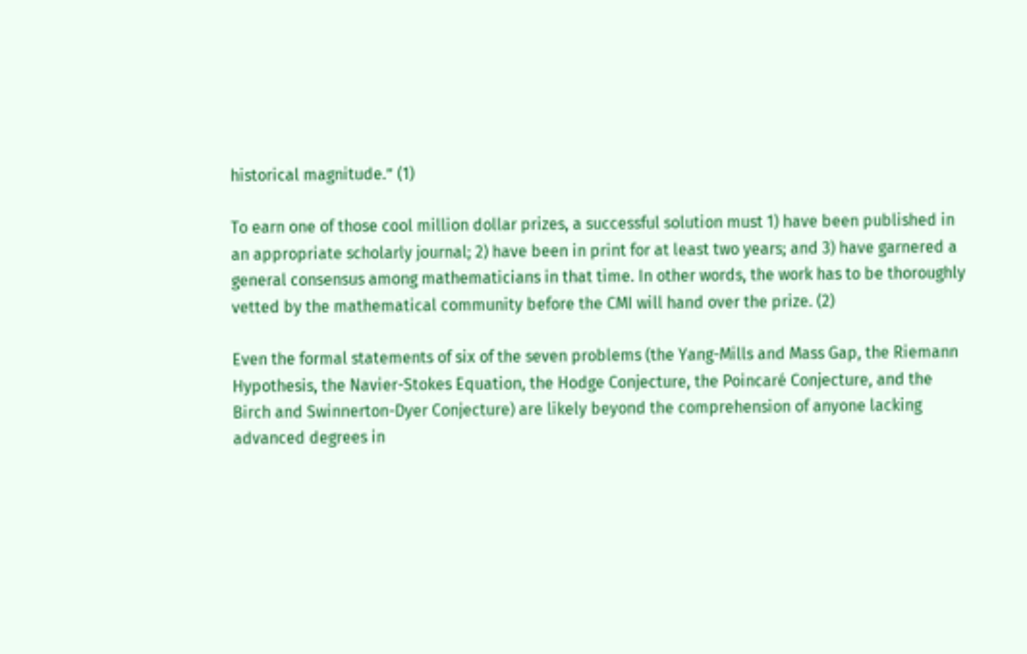historical magnitude.” (1)

To earn one of those cool million dollar prizes, a successful solution must 1) have been published in an appropriate scholarly journal; 2) have been in print for at least two years; and 3) have garnered a general consensus among mathematicians in that time. In other words, the work has to be thoroughly vetted by the mathematical community before the CMI will hand over the prize. (2)

Even the formal statements of six of the seven problems (the Yang-Mills and Mass Gap, the Riemann Hypothesis, the Navier-Stokes Equation, the Hodge Conjecture, the Poincaré Conjecture, and the Birch and Swinnerton-Dyer Conjecture) are likely beyond the comprehension of anyone lacking advanced degrees in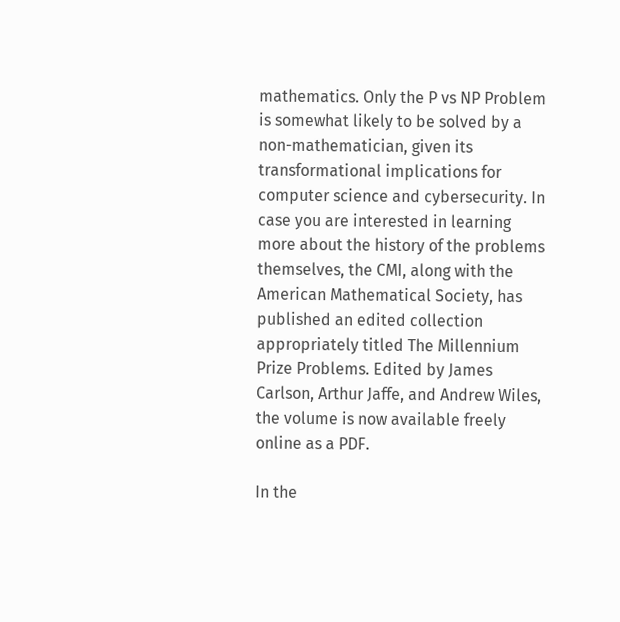mathematics. Only the P vs NP Problem is somewhat likely to be solved by a non-mathematician, given its transformational implications for computer science and cybersecurity. In case you are interested in learning more about the history of the problems themselves, the CMI, along with the American Mathematical Society, has published an edited collection appropriately titled The Millennium Prize Problems. Edited by James Carlson, Arthur Jaffe, and Andrew Wiles, the volume is now available freely online as a PDF.

In the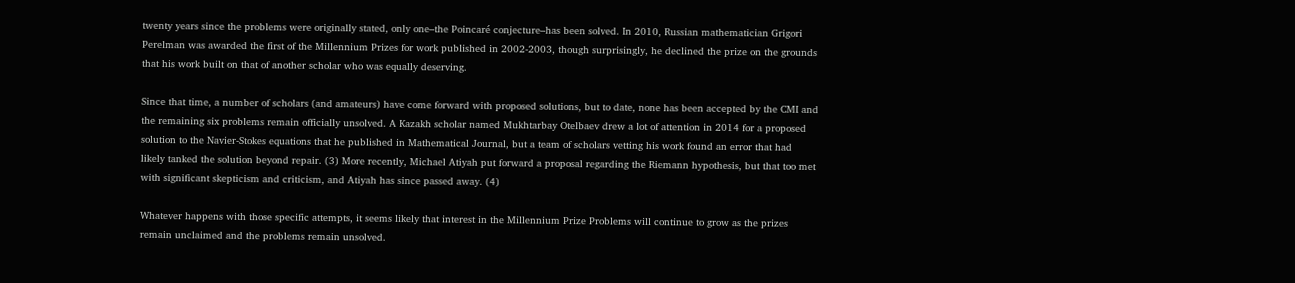twenty years since the problems were originally stated, only one–the Poincaré conjecture–has been solved. In 2010, Russian mathematician Grigori Perelman was awarded the first of the Millennium Prizes for work published in 2002-2003, though surprisingly, he declined the prize on the grounds that his work built on that of another scholar who was equally deserving.

Since that time, a number of scholars (and amateurs) have come forward with proposed solutions, but to date, none has been accepted by the CMI and the remaining six problems remain officially unsolved. A Kazakh scholar named Mukhtarbay Otelbaev drew a lot of attention in 2014 for a proposed solution to the Navier-Stokes equations that he published in Mathematical Journal, but a team of scholars vetting his work found an error that had likely tanked the solution beyond repair. (3) More recently, Michael Atiyah put forward a proposal regarding the Riemann hypothesis, but that too met with significant skepticism and criticism, and Atiyah has since passed away. (4)

Whatever happens with those specific attempts, it seems likely that interest in the Millennium Prize Problems will continue to grow as the prizes remain unclaimed and the problems remain unsolved.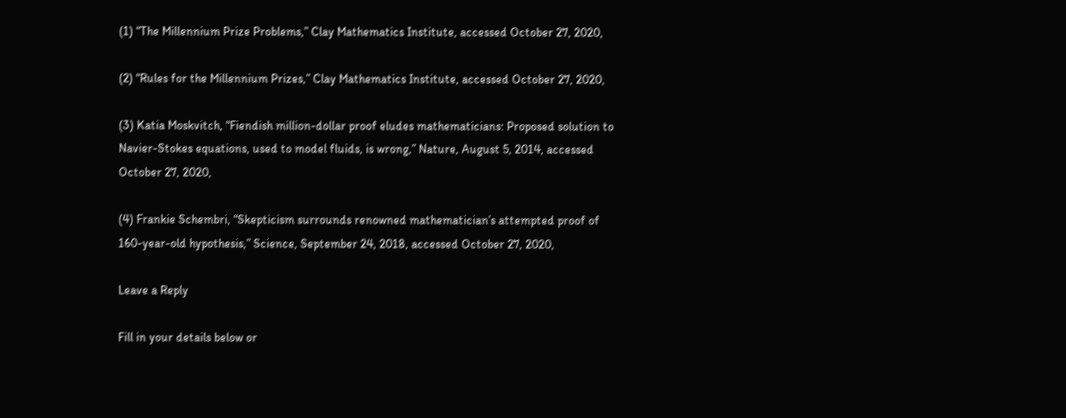(1) “The Millennium Prize Problems,” Clay Mathematics Institute, accessed October 27, 2020,

(2) “Rules for the Millennium Prizes,” Clay Mathematics Institute, accessed October 27, 2020,

(3) Katia Moskvitch, “Fiendish million-dollar proof eludes mathematicians: Proposed solution to Navier-Stokes equations, used to model fluids, is wrong,” Nature, August 5, 2014, accessed October 27, 2020,

(4) Frankie Schembri, “Skepticism surrounds renowned mathematician’s attempted proof of 160-year-old hypothesis,” Science, September 24, 2018, accessed October 27, 2020,

Leave a Reply

Fill in your details below or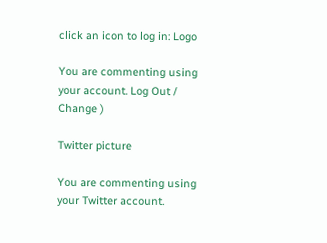click an icon to log in: Logo

You are commenting using your account. Log Out /  Change )

Twitter picture

You are commenting using your Twitter account.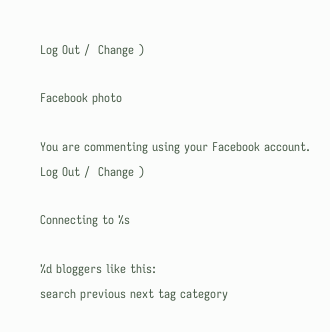Log Out /  Change )

Facebook photo

You are commenting using your Facebook account. Log Out /  Change )

Connecting to %s

%d bloggers like this:
search previous next tag category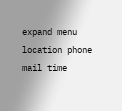expand menu location phone mail time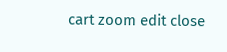cart zoom edit close